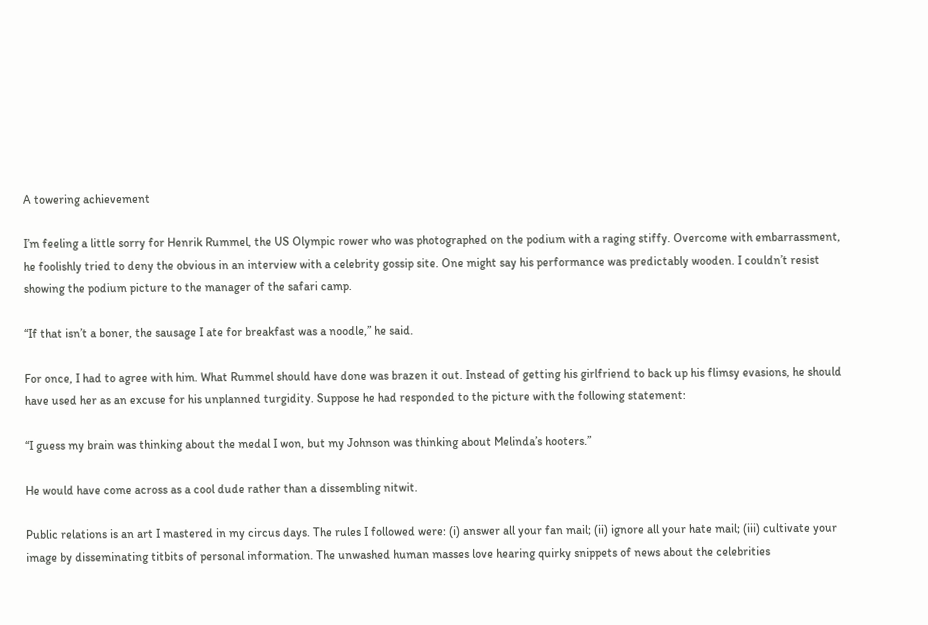A towering achievement

I’m feeling a little sorry for Henrik Rummel, the US Olympic rower who was photographed on the podium with a raging stiffy. Overcome with embarrassment, he foolishly tried to deny the obvious in an interview with a celebrity gossip site. One might say his performance was predictably wooden. I couldn’t resist showing the podium picture to the manager of the safari camp.

“If that isn’t a boner, the sausage I ate for breakfast was a noodle,” he said.

For once, I had to agree with him. What Rummel should have done was brazen it out. Instead of getting his girlfriend to back up his flimsy evasions, he should have used her as an excuse for his unplanned turgidity. Suppose he had responded to the picture with the following statement:

“I guess my brain was thinking about the medal I won, but my Johnson was thinking about Melinda’s hooters.”

He would have come across as a cool dude rather than a dissembling nitwit.

Public relations is an art I mastered in my circus days. The rules I followed were: (i) answer all your fan mail; (ii) ignore all your hate mail; (iii) cultivate your image by disseminating titbits of personal information. The unwashed human masses love hearing quirky snippets of news about the celebrities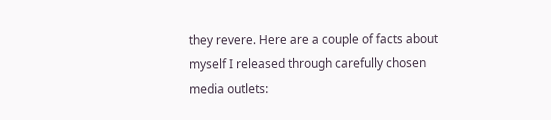they revere. Here are a couple of facts about myself I released through carefully chosen media outlets: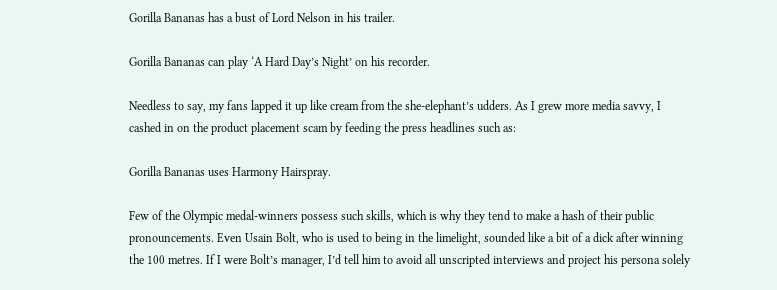Gorilla Bananas has a bust of Lord Nelson in his trailer.

Gorilla Bananas can play ‘A Hard Day’s Night’ on his recorder.

Needless to say, my fans lapped it up like cream from the she-elephant’s udders. As I grew more media savvy, I cashed in on the product placement scam by feeding the press headlines such as:

Gorilla Bananas uses Harmony Hairspray.

Few of the Olympic medal-winners possess such skills, which is why they tend to make a hash of their public pronouncements. Even Usain Bolt, who is used to being in the limelight, sounded like a bit of a dick after winning the 100 metres. If I were Bolt’s manager, I’d tell him to avoid all unscripted interviews and project his persona solely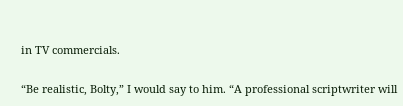in TV commercials.

“Be realistic, Bolty,” I would say to him. “A professional scriptwriter will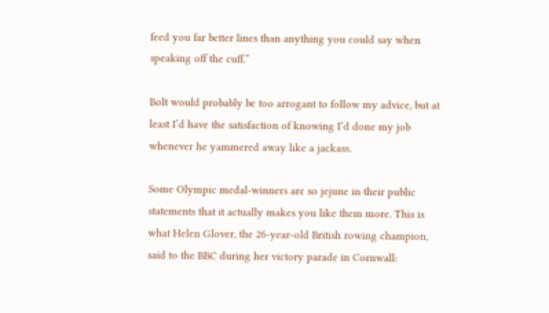feed you far better lines than anything you could say when speaking off the cuff.”

Bolt would probably be too arrogant to follow my advice, but at least I’d have the satisfaction of knowing I’d done my job whenever he yammered away like a jackass.

Some Olympic medal-winners are so jejune in their public statements that it actually makes you like them more. This is what Helen Glover, the 26-year-old British rowing champion, said to the BBC during her victory parade in Cornwall: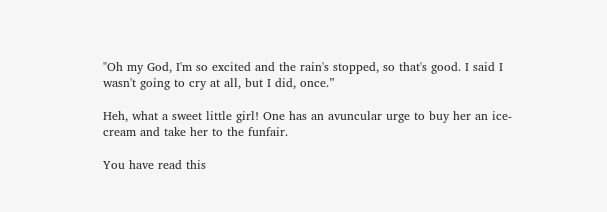"Oh my God, I'm so excited and the rain's stopped, so that's good. I said I wasn't going to cry at all, but I did, once.”

Heh, what a sweet little girl! One has an avuncular urge to buy her an ice-cream and take her to the funfair.

You have read this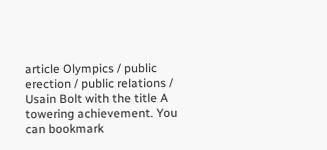article Olympics / public erection / public relations / Usain Bolt with the title A towering achievement. You can bookmark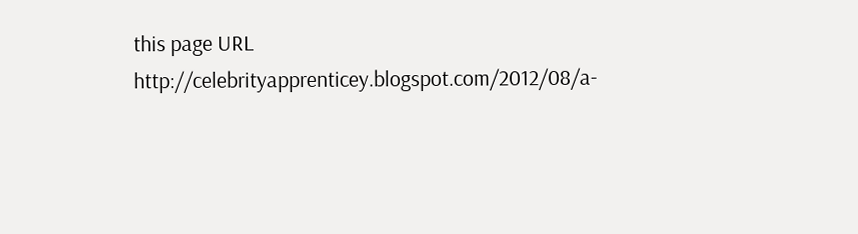this page URL http://celebrityapprenticey.blogspot.com/2012/08/a-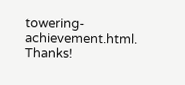towering-achievement.html. Thanks!